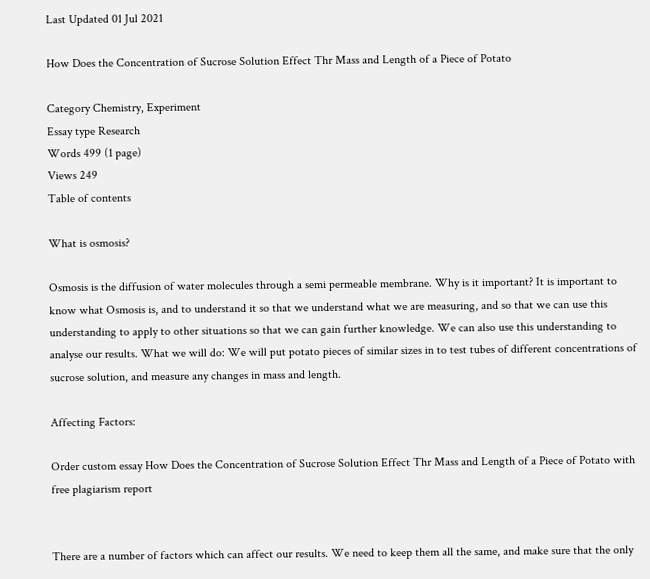Last Updated 01 Jul 2021

How Does the Concentration of Sucrose Solution Effect Thr Mass and Length of a Piece of Potato

Category Chemistry, Experiment
Essay type Research
Words 499 (1 page)
Views 249
Table of contents

What is osmosis?

Osmosis is the diffusion of water molecules through a semi permeable membrane. Why is it important? It is important to know what Osmosis is, and to understand it so that we understand what we are measuring, and so that we can use this understanding to apply to other situations so that we can gain further knowledge. We can also use this understanding to analyse our results. What we will do: We will put potato pieces of similar sizes in to test tubes of different concentrations of sucrose solution, and measure any changes in mass and length.

Affecting Factors:

Order custom essay How Does the Concentration of Sucrose Solution Effect Thr Mass and Length of a Piece of Potato with free plagiarism report


There are a number of factors which can affect our results. We need to keep them all the same, and make sure that the only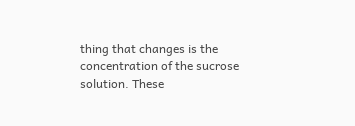thing that changes is the concentration of the sucrose solution. These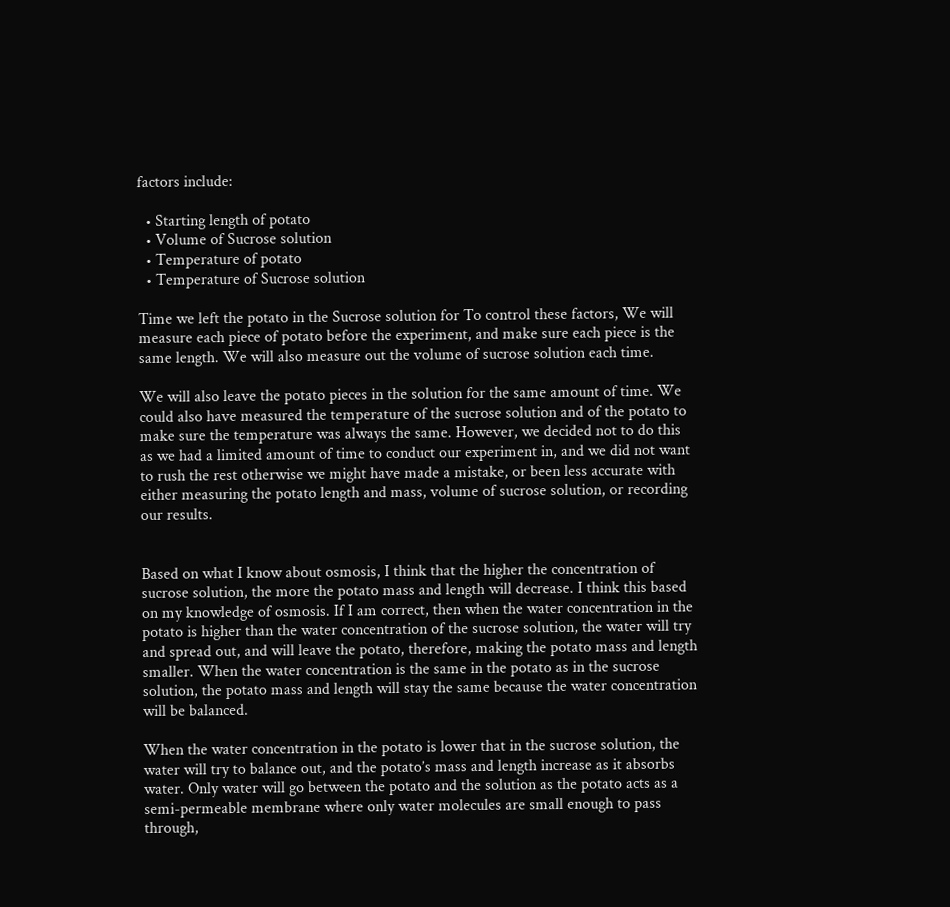factors include:

  • Starting length of potato
  • Volume of Sucrose solution
  • Temperature of potato
  • Temperature of Sucrose solution

Time we left the potato in the Sucrose solution for To control these factors, We will measure each piece of potato before the experiment, and make sure each piece is the same length. We will also measure out the volume of sucrose solution each time.

We will also leave the potato pieces in the solution for the same amount of time. We could also have measured the temperature of the sucrose solution and of the potato to make sure the temperature was always the same. However, we decided not to do this as we had a limited amount of time to conduct our experiment in, and we did not want to rush the rest otherwise we might have made a mistake, or been less accurate with either measuring the potato length and mass, volume of sucrose solution, or recording our results.


Based on what I know about osmosis, I think that the higher the concentration of sucrose solution, the more the potato mass and length will decrease. I think this based on my knowledge of osmosis. If I am correct, then when the water concentration in the potato is higher than the water concentration of the sucrose solution, the water will try and spread out, and will leave the potato, therefore, making the potato mass and length smaller. When the water concentration is the same in the potato as in the sucrose solution, the potato mass and length will stay the same because the water concentration will be balanced.

When the water concentration in the potato is lower that in the sucrose solution, the water will try to balance out, and the potato’s mass and length increase as it absorbs water. Only water will go between the potato and the solution as the potato acts as a semi-permeable membrane where only water molecules are small enough to pass through,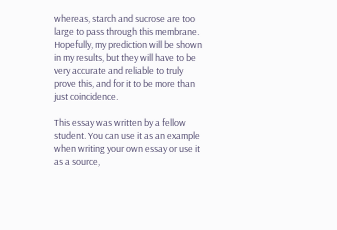whereas, starch and sucrose are too large to pass through this membrane. Hopefully, my prediction will be shown in my results, but they will have to be very accurate and reliable to truly prove this, and for it to be more than just coincidence.

This essay was written by a fellow student. You can use it as an example when writing your own essay or use it as a source,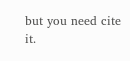but you need cite it.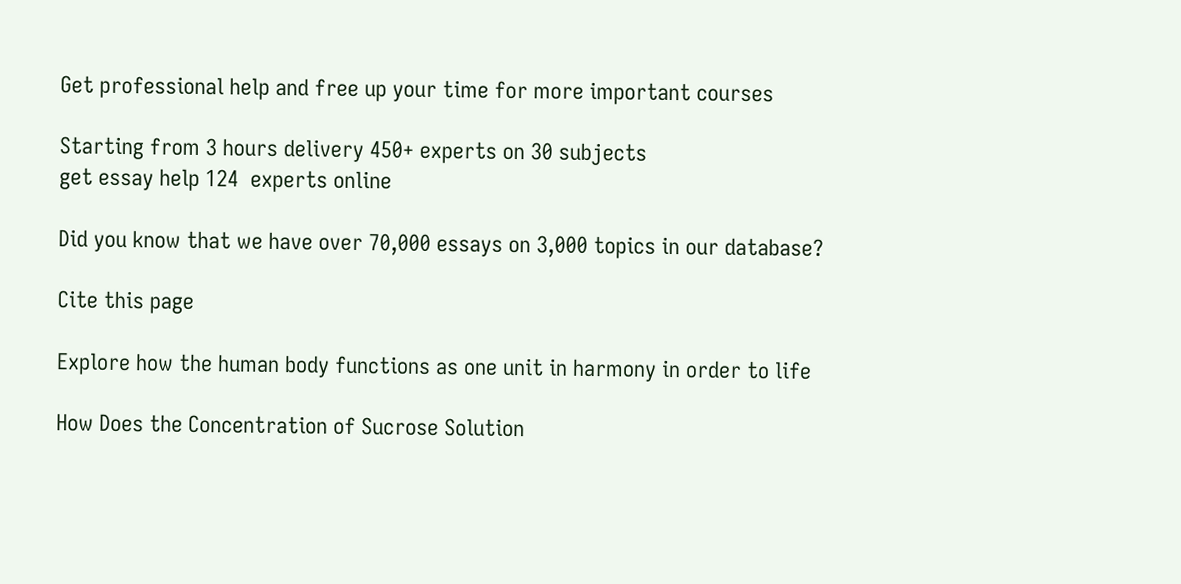Get professional help and free up your time for more important courses

Starting from 3 hours delivery 450+ experts on 30 subjects
get essay help 124  experts online

Did you know that we have over 70,000 essays on 3,000 topics in our database?

Cite this page

Explore how the human body functions as one unit in harmony in order to life

How Does the Concentration of Sucrose Solution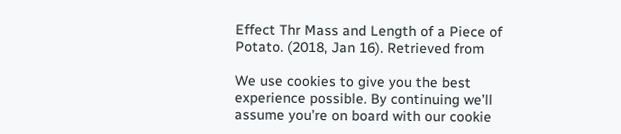Effect Thr Mass and Length of a Piece of Potato. (2018, Jan 16). Retrieved from

We use cookies to give you the best experience possible. By continuing we’ll assume you’re on board with our cookie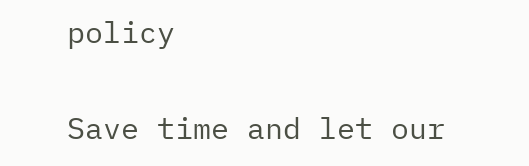policy

Save time and let our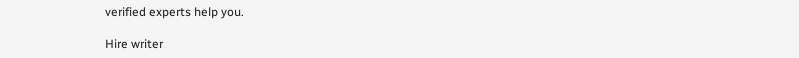verified experts help you.

Hire writer